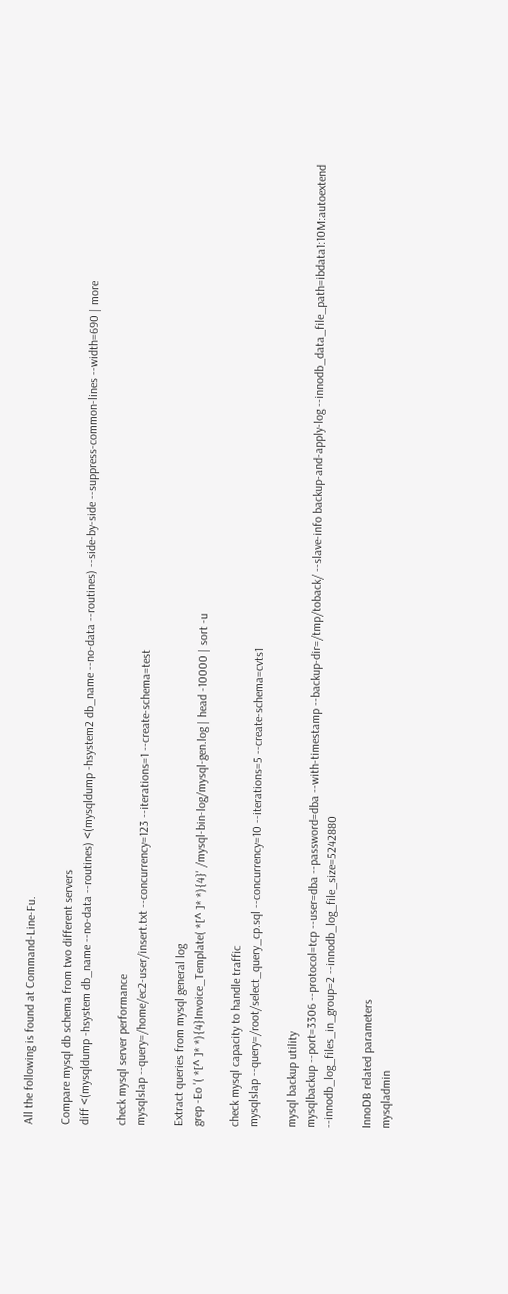All the following is found at Command-Line-Fu.

Compare mysql db schema from two different servers
diff <(mysqldump -hsystem db_name --no-data --routines) <(mysqldump -hsystem2 db_name --no-data --routines) --side-by-side --suppress-common-lines --width=690 | more

check mysql server performance
mysqlslap --query=/home/ec2-user/insert.txt --concurrency=123 --iterations=1 --create-schema=test

Extract queries from mysql general log
grep -Eo '( *[^ ]* *){4}Invoice_Template( *[^ ]* *){4}' /mysql-bin-log/mysql-gen.log | head -10000 | sort -u

check mysql capacity to handle traffic
mysqlslap --query=/root/select_query_cp.sql --concurrency=10 --iterations=5 --create-schema=cvts1

mysql backup utility
mysqlbackup --port=3306 --protocol=tcp --user=dba --password=dba --with-timestamp --backup-dir=/tmp/toback/ --slave-info backup-and-apply-log --innodb_data_file_path=ibdata1:10M:autoextend --innodb_log_files_in_group=2 --innodb_log_file_size=5242880

InnoDB related parameters
mysqladmin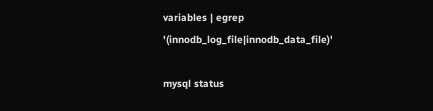variables | egrep '(innodb_log_file|innodb_data_file)'

mysql status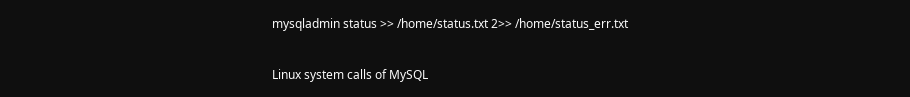mysqladmin status >> /home/status.txt 2>> /home/status_err.txt

Linux system calls of MySQL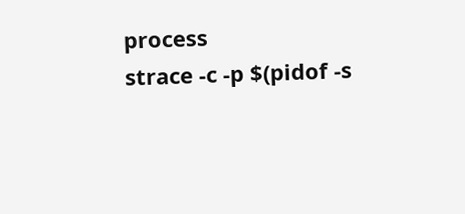process
strace -c -p $(pidof -s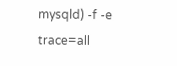mysqld) -f -e trace=all